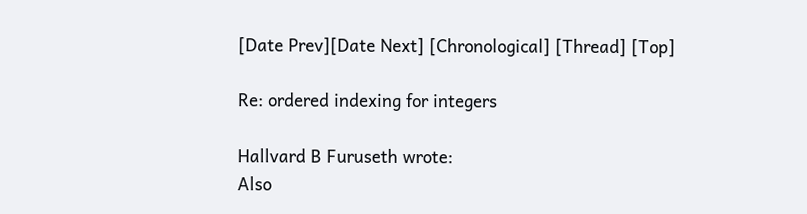[Date Prev][Date Next] [Chronological] [Thread] [Top]

Re: ordered indexing for integers

Hallvard B Furuseth wrote:
Also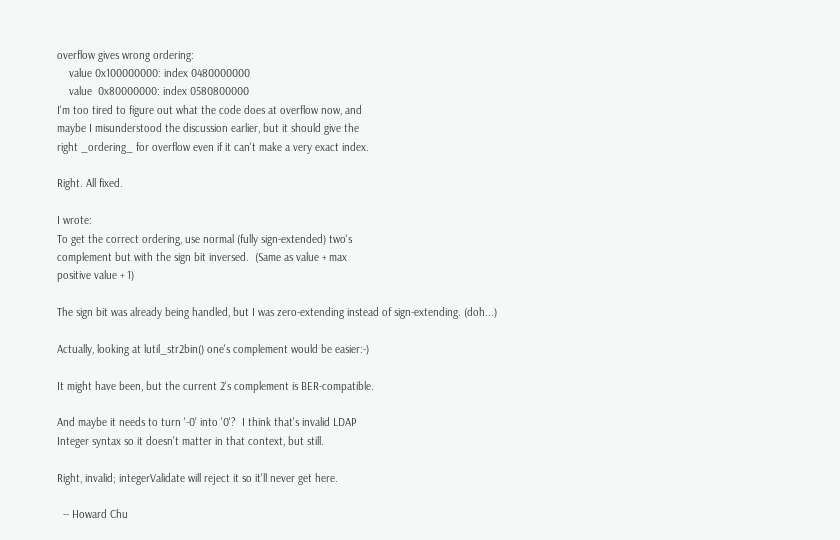overflow gives wrong ordering:
    value 0x100000000: index 0480000000
    value  0x80000000: index 0580800000
I'm too tired to figure out what the code does at overflow now, and
maybe I misunderstood the discussion earlier, but it should give the
right _ordering_ for overflow even if it can't make a very exact index.

Right. All fixed.

I wrote:
To get the correct ordering, use normal (fully sign-extended) two's
complement but with the sign bit inversed.  (Same as value + max
positive value + 1)

The sign bit was already being handled, but I was zero-extending instead of sign-extending. (doh...)

Actually, looking at lutil_str2bin() one's complement would be easier:-)

It might have been, but the current 2's complement is BER-compatible.

And maybe it needs to turn '-0' into '0'?  I think that's invalid LDAP
Integer syntax so it doesn't matter in that context, but still.

Right, invalid; integerValidate will reject it so it'll never get here.

  -- Howard Chu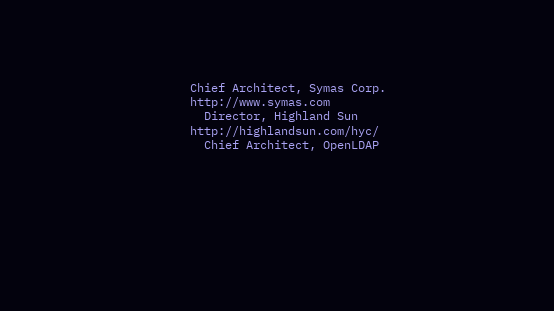Chief Architect, Symas Corp.  http://www.symas.com
  Director, Highland Sun        http://highlandsun.com/hyc/
  Chief Architect, OpenLDAP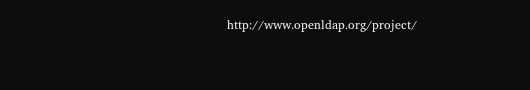http://www.openldap.org/project/